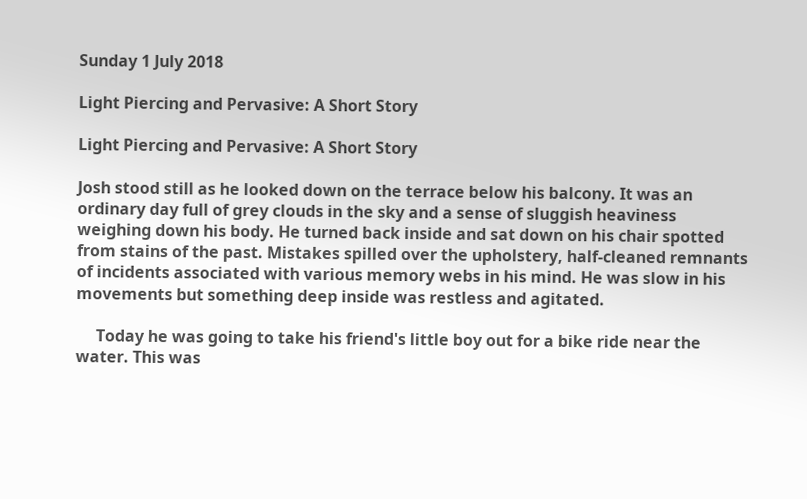Sunday 1 July 2018

Light Piercing and Pervasive: A Short Story

Light Piercing and Pervasive: A Short Story

Josh stood still as he looked down on the terrace below his balcony. It was an ordinary day full of grey clouds in the sky and a sense of sluggish heaviness weighing down his body. He turned back inside and sat down on his chair spotted from stains of the past. Mistakes spilled over the upholstery, half-cleaned remnants of incidents associated with various memory webs in his mind. He was slow in his movements but something deep inside was restless and agitated.

     Today he was going to take his friend's little boy out for a bike ride near the water. This was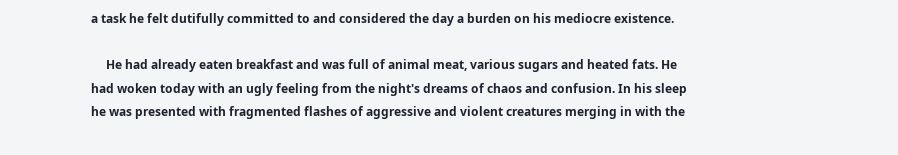a task he felt dutifully committed to and considered the day a burden on his mediocre existence.

     He had already eaten breakfast and was full of animal meat, various sugars and heated fats. He had woken today with an ugly feeling from the night's dreams of chaos and confusion. In his sleep he was presented with fragmented flashes of aggressive and violent creatures merging in with the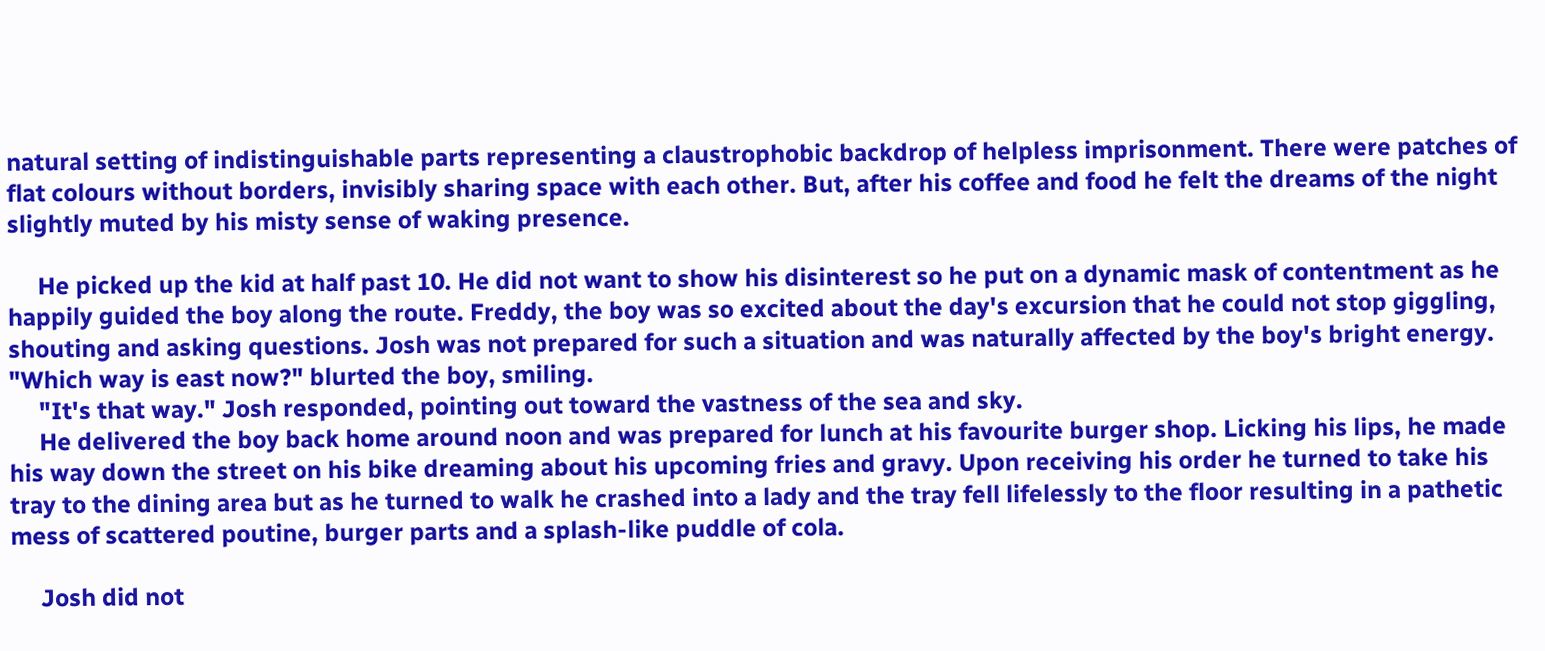natural setting of indistinguishable parts representing a claustrophobic backdrop of helpless imprisonment. There were patches of flat colours without borders, invisibly sharing space with each other. But, after his coffee and food he felt the dreams of the night slightly muted by his misty sense of waking presence.

     He picked up the kid at half past 10. He did not want to show his disinterest so he put on a dynamic mask of contentment as he happily guided the boy along the route. Freddy, the boy was so excited about the day's excursion that he could not stop giggling, shouting and asking questions. Josh was not prepared for such a situation and was naturally affected by the boy's bright energy. "Which way is east now?" blurted the boy, smiling.
     "It's that way." Josh responded, pointing out toward the vastness of the sea and sky.
     He delivered the boy back home around noon and was prepared for lunch at his favourite burger shop. Licking his lips, he made his way down the street on his bike dreaming about his upcoming fries and gravy. Upon receiving his order he turned to take his tray to the dining area but as he turned to walk he crashed into a lady and the tray fell lifelessly to the floor resulting in a pathetic mess of scattered poutine, burger parts and a splash-like puddle of cola.

     Josh did not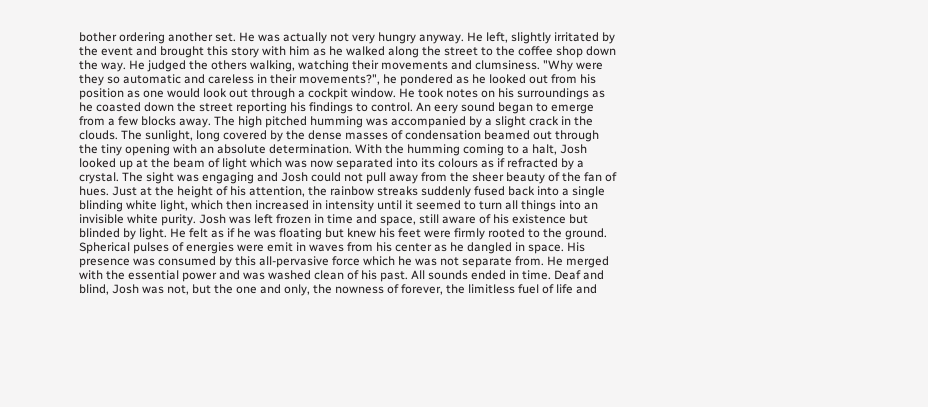bother ordering another set. He was actually not very hungry anyway. He left, slightly irritated by the event and brought this story with him as he walked along the street to the coffee shop down the way. He judged the others walking, watching their movements and clumsiness. "Why were they so automatic and careless in their movements?", he pondered as he looked out from his position as one would look out through a cockpit window. He took notes on his surroundings as he coasted down the street reporting his findings to control. An eery sound began to emerge from a few blocks away. The high pitched humming was accompanied by a slight crack in the clouds. The sunlight, long covered by the dense masses of condensation beamed out through the tiny opening with an absolute determination. With the humming coming to a halt, Josh looked up at the beam of light which was now separated into its colours as if refracted by a crystal. The sight was engaging and Josh could not pull away from the sheer beauty of the fan of hues. Just at the height of his attention, the rainbow streaks suddenly fused back into a single blinding white light, which then increased in intensity until it seemed to turn all things into an invisible white purity. Josh was left frozen in time and space, still aware of his existence but blinded by light. He felt as if he was floating but knew his feet were firmly rooted to the ground. Spherical pulses of energies were emit in waves from his center as he dangled in space. His presence was consumed by this all-pervasive force which he was not separate from. He merged with the essential power and was washed clean of his past. All sounds ended in time. Deaf and blind, Josh was not, but the one and only, the nowness of forever, the limitless fuel of life and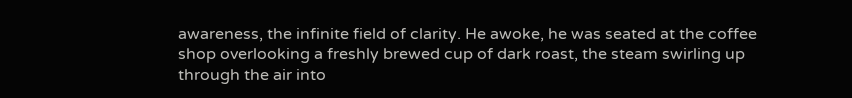awareness, the infinite field of clarity. He awoke, he was seated at the coffee shop overlooking a freshly brewed cup of dark roast, the steam swirling up through the air into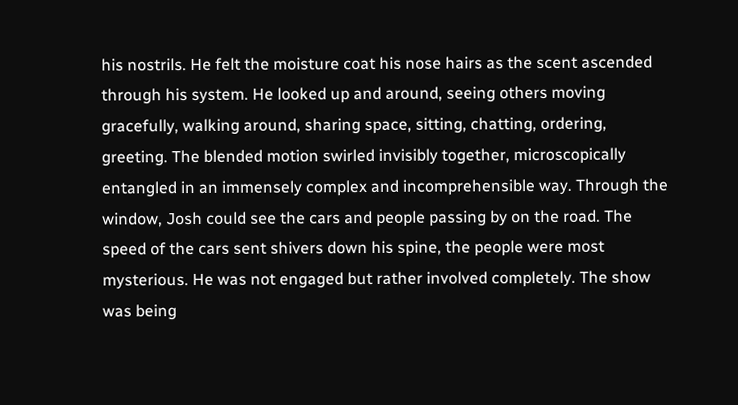his nostrils. He felt the moisture coat his nose hairs as the scent ascended through his system. He looked up and around, seeing others moving gracefully, walking around, sharing space, sitting, chatting, ordering, greeting. The blended motion swirled invisibly together, microscopically entangled in an immensely complex and incomprehensible way. Through the window, Josh could see the cars and people passing by on the road. The speed of the cars sent shivers down his spine, the people were most mysterious. He was not engaged but rather involved completely. The show was being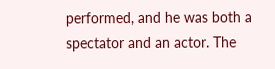performed, and he was both a spectator and an actor. The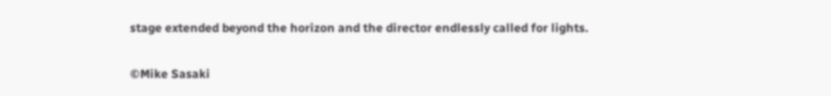stage extended beyond the horizon and the director endlessly called for lights.

©Mike Sasaki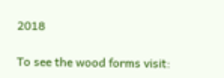2018

To see the wood forms visit: